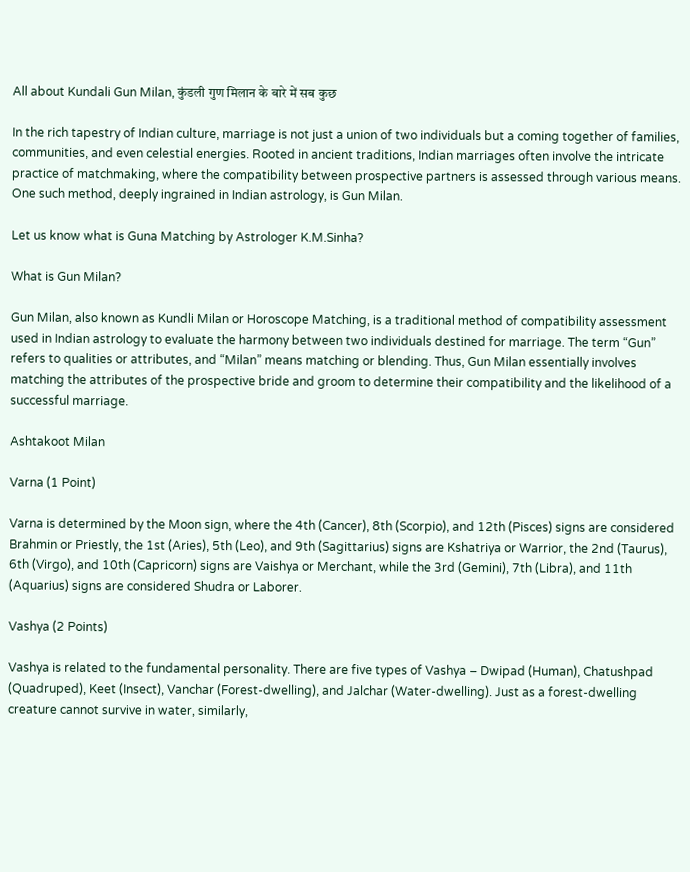All about Kundali Gun Milan, कुंडली गुण मिलान के बारे में सब कुछ

In the rich tapestry of Indian culture, marriage is not just a union of two individuals but a coming together of families, communities, and even celestial energies. Rooted in ancient traditions, Indian marriages often involve the intricate practice of matchmaking, where the compatibility between prospective partners is assessed through various means. One such method, deeply ingrained in Indian astrology, is Gun Milan.

Let us know what is Guna Matching by Astrologer K.M.Sinha?

What is Gun Milan?

Gun Milan, also known as Kundli Milan or Horoscope Matching, is a traditional method of compatibility assessment used in Indian astrology to evaluate the harmony between two individuals destined for marriage. The term “Gun” refers to qualities or attributes, and “Milan” means matching or blending. Thus, Gun Milan essentially involves matching the attributes of the prospective bride and groom to determine their compatibility and the likelihood of a successful marriage.

Ashtakoot Milan

Varna (1 Point)

Varna is determined by the Moon sign, where the 4th (Cancer), 8th (Scorpio), and 12th (Pisces) signs are considered Brahmin or Priestly, the 1st (Aries), 5th (Leo), and 9th (Sagittarius) signs are Kshatriya or Warrior, the 2nd (Taurus), 6th (Virgo), and 10th (Capricorn) signs are Vaishya or Merchant, while the 3rd (Gemini), 7th (Libra), and 11th (Aquarius) signs are considered Shudra or Laborer.

Vashya (2 Points)

Vashya is related to the fundamental personality. There are five types of Vashya – Dwipad (Human), Chatushpad (Quadruped), Keet (Insect), Vanchar (Forest-dwelling), and Jalchar (Water-dwelling). Just as a forest-dwelling creature cannot survive in water, similarly,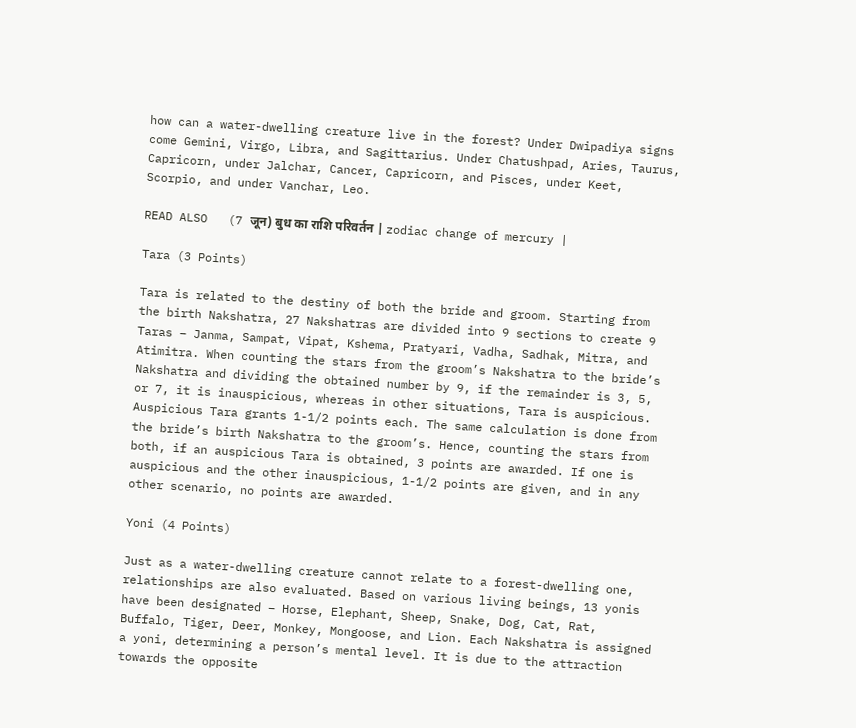how can a water-dwelling creature live in the forest? Under Dwipadiya signs come Gemini, Virgo, Libra, and Sagittarius. Under Chatushpad, Aries, Taurus, Capricorn, under Jalchar, Cancer, Capricorn, and Pisces, under Keet, Scorpio, and under Vanchar, Leo.

READ ALSO   (7 जून) बुध का राशि परिवर्तन | zodiac change of mercury |

Tara (3 Points)

Tara is related to the destiny of both the bride and groom. Starting from the birth Nakshatra, 27 Nakshatras are divided into 9 sections to create 9 Taras – Janma, Sampat, Vipat, Kshema, Pratyari, Vadha, Sadhak, Mitra, and Atimitra. When counting the stars from the groom’s Nakshatra to the bride’s Nakshatra and dividing the obtained number by 9, if the remainder is 3, 5, or 7, it is inauspicious, whereas in other situations, Tara is auspicious. Auspicious Tara grants 1-1/2 points each. The same calculation is done from the bride’s birth Nakshatra to the groom’s. Hence, counting the stars from both, if an auspicious Tara is obtained, 3 points are awarded. If one is auspicious and the other inauspicious, 1-1/2 points are given, and in any other scenario, no points are awarded.

Yoni (4 Points)

Just as a water-dwelling creature cannot relate to a forest-dwelling one, relationships are also evaluated. Based on various living beings, 13 yonis have been designated – Horse, Elephant, Sheep, Snake, Dog, Cat, Rat, Buffalo, Tiger, Deer, Monkey, Mongoose, and Lion. Each Nakshatra is assigned a yoni, determining a person’s mental level. It is due to the attraction towards the opposite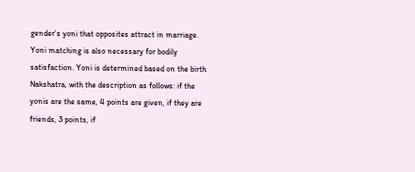gender’s yoni that opposites attract in marriage. Yoni matching is also necessary for bodily satisfaction. Yoni is determined based on the birth Nakshatra, with the description as follows: if the yonis are the same, 4 points are given, if they are friends, 3 points, if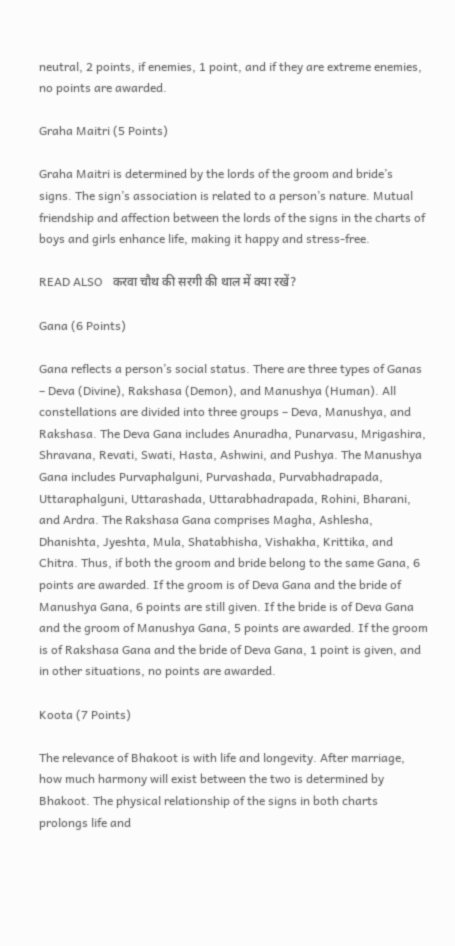neutral, 2 points, if enemies, 1 point, and if they are extreme enemies, no points are awarded.

Graha Maitri (5 Points)

Graha Maitri is determined by the lords of the groom and bride’s signs. The sign’s association is related to a person’s nature. Mutual friendship and affection between the lords of the signs in the charts of boys and girls enhance life, making it happy and stress-free.

READ ALSO   करवा चौथ की सरगी की थाल में क्या रखें?

Gana (6 Points)

Gana reflects a person’s social status. There are three types of Ganas – Deva (Divine), Rakshasa (Demon), and Manushya (Human). All constellations are divided into three groups – Deva, Manushya, and Rakshasa. The Deva Gana includes Anuradha, Punarvasu, Mrigashira, Shravana, Revati, Swati, Hasta, Ashwini, and Pushya. The Manushya Gana includes Purvaphalguni, Purvashada, Purvabhadrapada, Uttaraphalguni, Uttarashada, Uttarabhadrapada, Rohini, Bharani, and Ardra. The Rakshasa Gana comprises Magha, Ashlesha, Dhanishta, Jyeshta, Mula, Shatabhisha, Vishakha, Krittika, and Chitra. Thus, if both the groom and bride belong to the same Gana, 6 points are awarded. If the groom is of Deva Gana and the bride of Manushya Gana, 6 points are still given. If the bride is of Deva Gana and the groom of Manushya Gana, 5 points are awarded. If the groom is of Rakshasa Gana and the bride of Deva Gana, 1 point is given, and in other situations, no points are awarded.

Koota (7 Points)

The relevance of Bhakoot is with life and longevity. After marriage, how much harmony will exist between the two is determined by Bhakoot. The physical relationship of the signs in both charts prolongs life and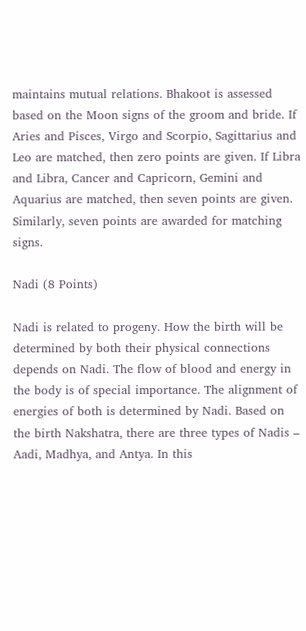maintains mutual relations. Bhakoot is assessed based on the Moon signs of the groom and bride. If Aries and Pisces, Virgo and Scorpio, Sagittarius and Leo are matched, then zero points are given. If Libra and Libra, Cancer and Capricorn, Gemini and Aquarius are matched, then seven points are given. Similarly, seven points are awarded for matching signs.

Nadi (8 Points)

Nadi is related to progeny. How the birth will be determined by both their physical connections depends on Nadi. The flow of blood and energy in the body is of special importance. The alignment of energies of both is determined by Nadi. Based on the birth Nakshatra, there are three types of Nadis – Aadi, Madhya, and Antya. In this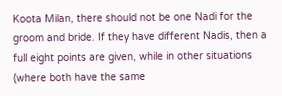Koota Milan, there should not be one Nadi for the groom and bride. If they have different Nadis, then a full eight points are given, while in other situations (where both have the same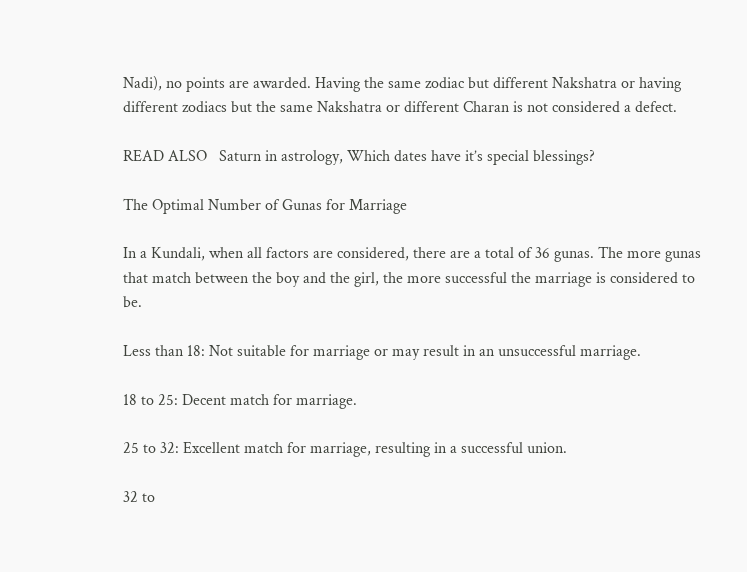Nadi), no points are awarded. Having the same zodiac but different Nakshatra or having different zodiacs but the same Nakshatra or different Charan is not considered a defect.

READ ALSO   Saturn in astrology, Which dates have it’s special blessings?

The Optimal Number of Gunas for Marriage

In a Kundali, when all factors are considered, there are a total of 36 gunas. The more gunas that match between the boy and the girl, the more successful the marriage is considered to be.

Less than 18: Not suitable for marriage or may result in an unsuccessful marriage.

18 to 25: Decent match for marriage.

25 to 32: Excellent match for marriage, resulting in a successful union.

32 to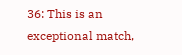36: This is an exceptional match,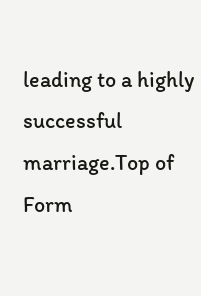leading to a highly successful marriage.Top of Form